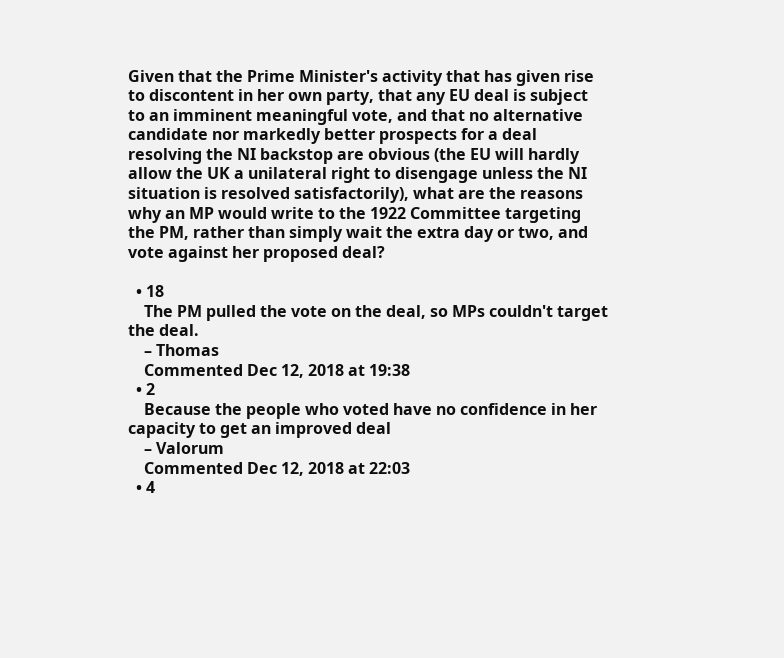Given that the Prime Minister's activity that has given rise to discontent in her own party, that any EU deal is subject to an imminent meaningful vote, and that no alternative candidate nor markedly better prospects for a deal resolving the NI backstop are obvious (the EU will hardly allow the UK a unilateral right to disengage unless the NI situation is resolved satisfactorily), what are the reasons why an MP would write to the 1922 Committee targeting the PM, rather than simply wait the extra day or two, and vote against her proposed deal?

  • 18
    The PM pulled the vote on the deal, so MPs couldn't target the deal.
    – Thomas
    Commented Dec 12, 2018 at 19:38
  • 2
    Because the people who voted have no confidence in her capacity to get an improved deal
    – Valorum
    Commented Dec 12, 2018 at 22:03
  • 4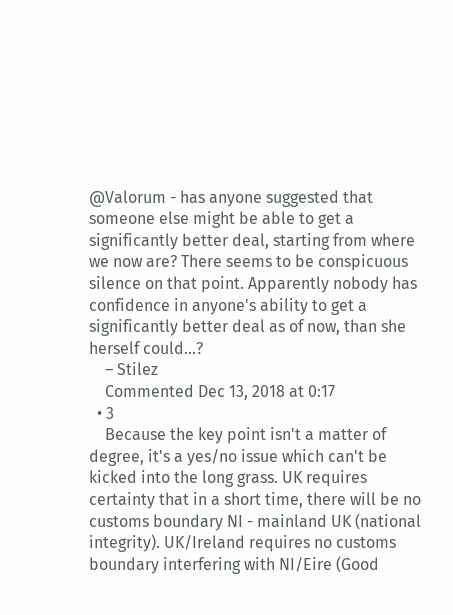@Valorum - has anyone suggested that someone else might be able to get a significantly better deal, starting from where we now are? There seems to be conspicuous silence on that point. Apparently nobody has confidence in anyone's ability to get a significantly better deal as of now, than she herself could...?
    – Stilez
    Commented Dec 13, 2018 at 0:17
  • 3
    Because the key point isn't a matter of degree, it's a yes/no issue which can't be kicked into the long grass. UK requires certainty that in a short time, there will be no customs boundary NI - mainland UK (national integrity). UK/Ireland requires no customs boundary interfering with NI/Eire (Good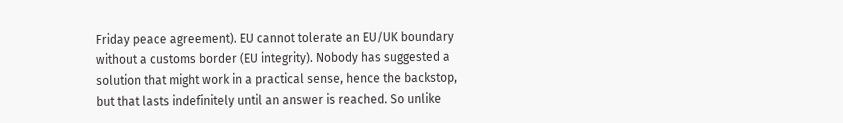Friday peace agreement). EU cannot tolerate an EU/UK boundary without a customs border (EU integrity). Nobody has suggested a solution that might work in a practical sense, hence the backstop, but that lasts indefinitely until an answer is reached. So unlike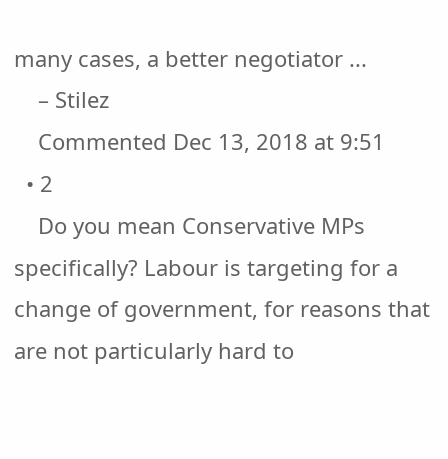many cases, a better negotiator ...
    – Stilez
    Commented Dec 13, 2018 at 9:51
  • 2
    Do you mean Conservative MPs specifically? Labour is targeting for a change of government, for reasons that are not particularly hard to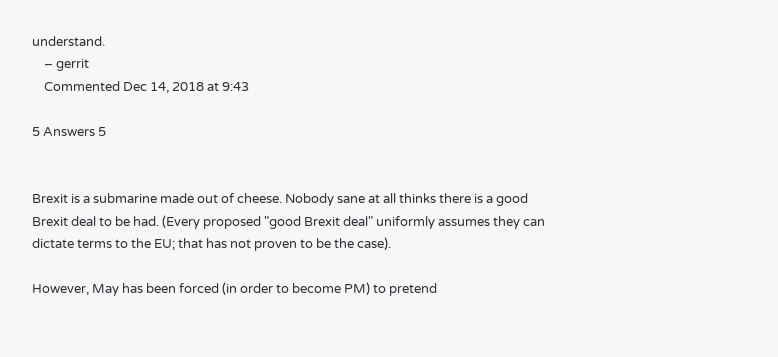understand.
    – gerrit
    Commented Dec 14, 2018 at 9:43

5 Answers 5


Brexit is a submarine made out of cheese. Nobody sane at all thinks there is a good Brexit deal to be had. (Every proposed "good Brexit deal" uniformly assumes they can dictate terms to the EU; that has not proven to be the case).

However, May has been forced (in order to become PM) to pretend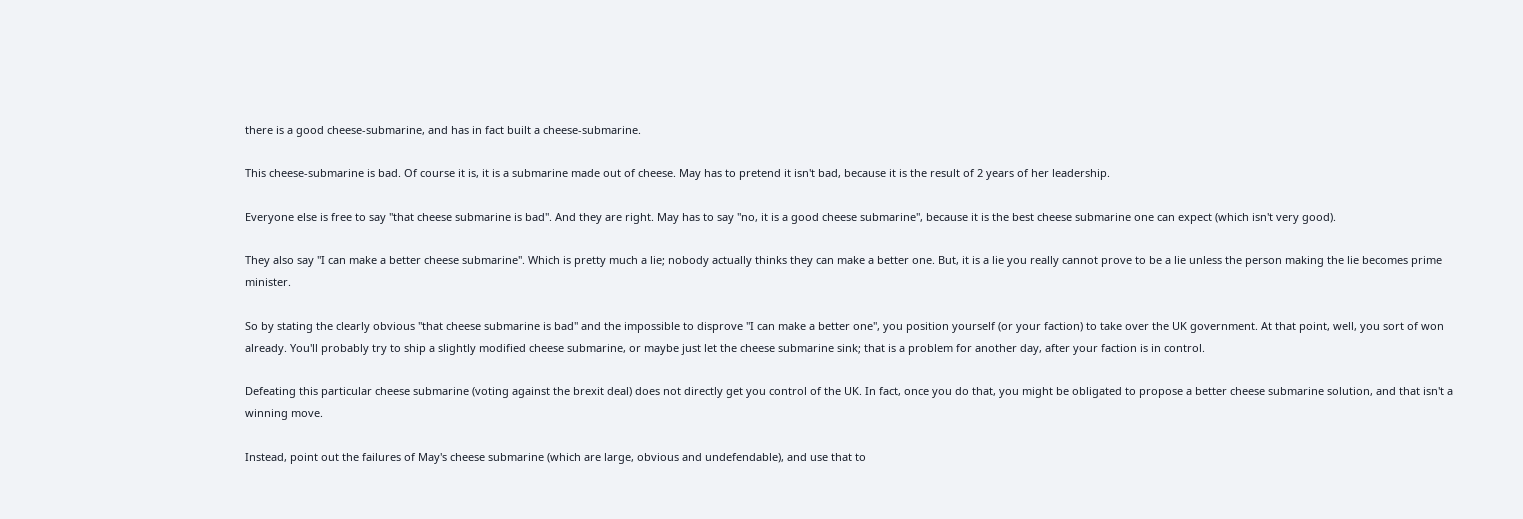there is a good cheese-submarine, and has in fact built a cheese-submarine.

This cheese-submarine is bad. Of course it is, it is a submarine made out of cheese. May has to pretend it isn't bad, because it is the result of 2 years of her leadership.

Everyone else is free to say "that cheese submarine is bad". And they are right. May has to say "no, it is a good cheese submarine", because it is the best cheese submarine one can expect (which isn't very good).

They also say "I can make a better cheese submarine". Which is pretty much a lie; nobody actually thinks they can make a better one. But, it is a lie you really cannot prove to be a lie unless the person making the lie becomes prime minister.

So by stating the clearly obvious "that cheese submarine is bad" and the impossible to disprove "I can make a better one", you position yourself (or your faction) to take over the UK government. At that point, well, you sort of won already. You'll probably try to ship a slightly modified cheese submarine, or maybe just let the cheese submarine sink; that is a problem for another day, after your faction is in control.

Defeating this particular cheese submarine (voting against the brexit deal) does not directly get you control of the UK. In fact, once you do that, you might be obligated to propose a better cheese submarine solution, and that isn't a winning move.

Instead, point out the failures of May's cheese submarine (which are large, obvious and undefendable), and use that to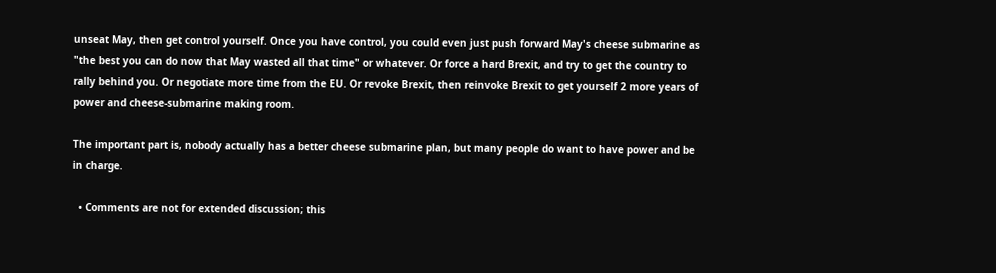unseat May, then get control yourself. Once you have control, you could even just push forward May's cheese submarine as "the best you can do now that May wasted all that time" or whatever. Or force a hard Brexit, and try to get the country to rally behind you. Or negotiate more time from the EU. Or revoke Brexit, then reinvoke Brexit to get yourself 2 more years of power and cheese-submarine making room.

The important part is, nobody actually has a better cheese submarine plan, but many people do want to have power and be in charge.

  • Comments are not for extended discussion; this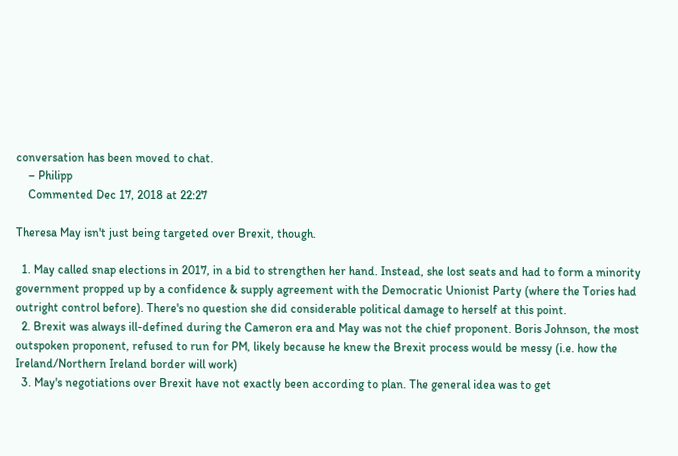conversation has been moved to chat.
    – Philipp
    Commented Dec 17, 2018 at 22:27

Theresa May isn't just being targeted over Brexit, though.

  1. May called snap elections in 2017, in a bid to strengthen her hand. Instead, she lost seats and had to form a minority government propped up by a confidence & supply agreement with the Democratic Unionist Party (where the Tories had outright control before). There's no question she did considerable political damage to herself at this point.
  2. Brexit was always ill-defined during the Cameron era and May was not the chief proponent. Boris Johnson, the most outspoken proponent, refused to run for PM, likely because he knew the Brexit process would be messy (i.e. how the Ireland/Northern Ireland border will work)
  3. May's negotiations over Brexit have not exactly been according to plan. The general idea was to get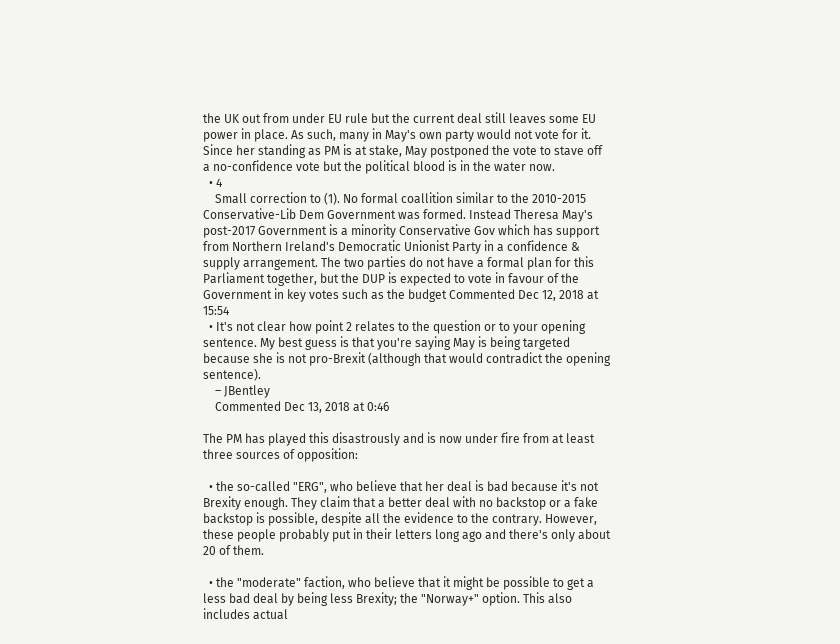the UK out from under EU rule but the current deal still leaves some EU power in place. As such, many in May's own party would not vote for it. Since her standing as PM is at stake, May postponed the vote to stave off a no-confidence vote but the political blood is in the water now.
  • 4
    Small correction to (1). No formal coallition similar to the 2010-2015 Conservative-Lib Dem Government was formed. Instead Theresa May's post-2017 Government is a minority Conservative Gov which has support from Northern Ireland's Democratic Unionist Party in a confidence & supply arrangement. The two parties do not have a formal plan for this Parliament together, but the DUP is expected to vote in favour of the Government in key votes such as the budget Commented Dec 12, 2018 at 15:54
  • It's not clear how point 2 relates to the question or to your opening sentence. My best guess is that you're saying May is being targeted because she is not pro-Brexit (although that would contradict the opening sentence).
    – JBentley
    Commented Dec 13, 2018 at 0:46

The PM has played this disastrously and is now under fire from at least three sources of opposition:

  • the so-called "ERG", who believe that her deal is bad because it's not Brexity enough. They claim that a better deal with no backstop or a fake backstop is possible, despite all the evidence to the contrary. However, these people probably put in their letters long ago and there's only about 20 of them.

  • the "moderate" faction, who believe that it might be possible to get a less bad deal by being less Brexity; the "Norway+" option. This also includes actual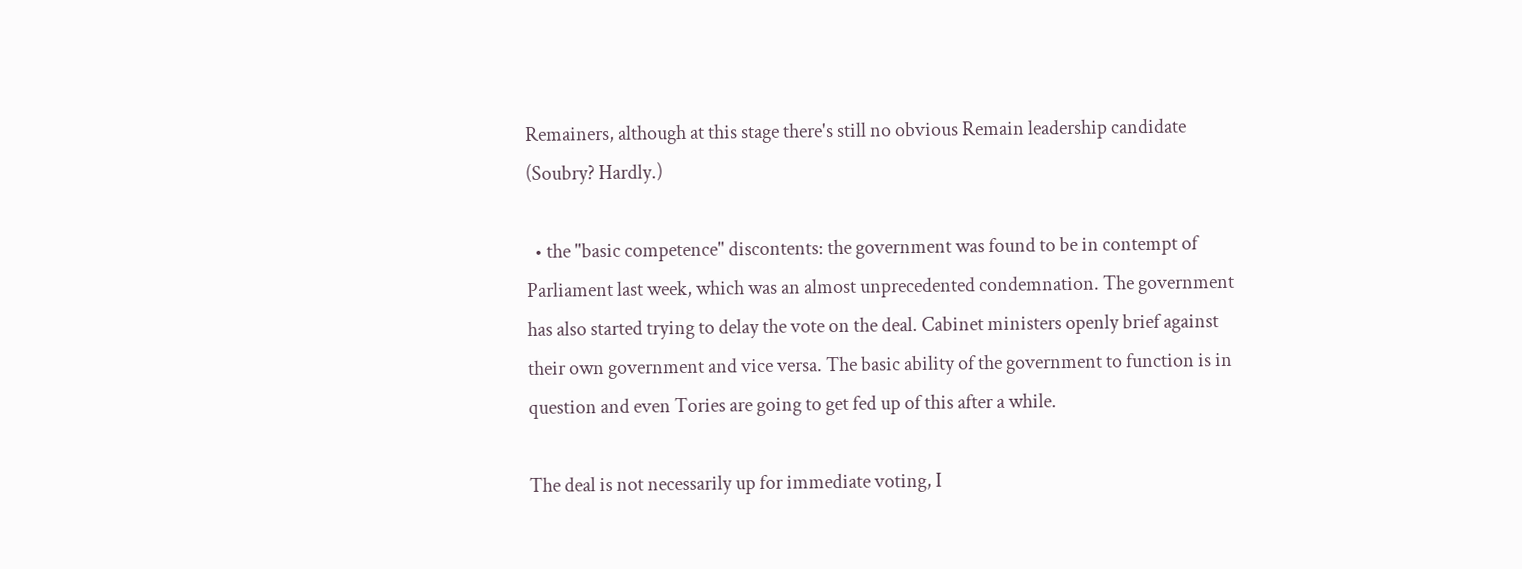Remainers, although at this stage there's still no obvious Remain leadership candidate (Soubry? Hardly.)

  • the "basic competence" discontents: the government was found to be in contempt of Parliament last week, which was an almost unprecedented condemnation. The government has also started trying to delay the vote on the deal. Cabinet ministers openly brief against their own government and vice versa. The basic ability of the government to function is in question and even Tories are going to get fed up of this after a while.

The deal is not necessarily up for immediate voting, I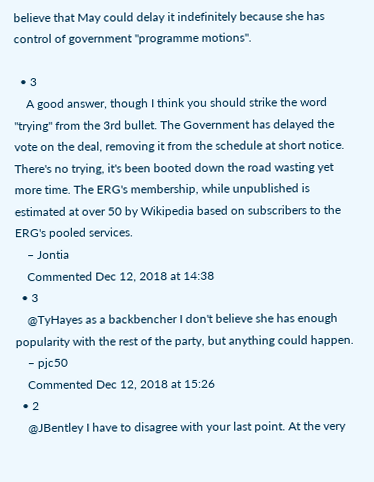believe that May could delay it indefinitely because she has control of government "programme motions".

  • 3
    A good answer, though I think you should strike the word "trying" from the 3rd bullet. The Government has delayed the vote on the deal, removing it from the schedule at short notice. There's no trying, it's been booted down the road wasting yet more time. The ERG's membership, while unpublished is estimated at over 50 by Wikipedia based on subscribers to the ERG's pooled services.
    – Jontia
    Commented Dec 12, 2018 at 14:38
  • 3
    @TyHayes as a backbencher I don't believe she has enough popularity with the rest of the party, but anything could happen.
    – pjc50
    Commented Dec 12, 2018 at 15:26
  • 2
    @JBentley I have to disagree with your last point. At the very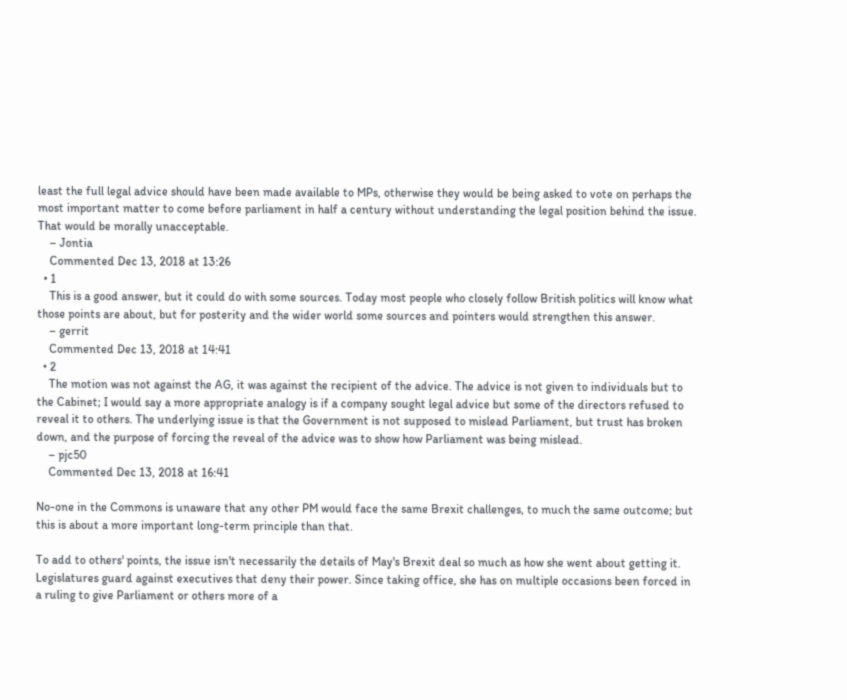least the full legal advice should have been made available to MPs, otherwise they would be being asked to vote on perhaps the most important matter to come before parliament in half a century without understanding the legal position behind the issue. That would be morally unacceptable.
    – Jontia
    Commented Dec 13, 2018 at 13:26
  • 1
    This is a good answer, but it could do with some sources. Today most people who closely follow British politics will know what those points are about, but for posterity and the wider world some sources and pointers would strengthen this answer.
    – gerrit
    Commented Dec 13, 2018 at 14:41
  • 2
    The motion was not against the AG, it was against the recipient of the advice. The advice is not given to individuals but to the Cabinet; I would say a more appropriate analogy is if a company sought legal advice but some of the directors refused to reveal it to others. The underlying issue is that the Government is not supposed to mislead Parliament, but trust has broken down, and the purpose of forcing the reveal of the advice was to show how Parliament was being mislead.
    – pjc50
    Commented Dec 13, 2018 at 16:41

No-one in the Commons is unaware that any other PM would face the same Brexit challenges, to much the same outcome; but this is about a more important long-term principle than that.

To add to others' points, the issue isn't necessarily the details of May's Brexit deal so much as how she went about getting it. Legislatures guard against executives that deny their power. Since taking office, she has on multiple occasions been forced in a ruling to give Parliament or others more of a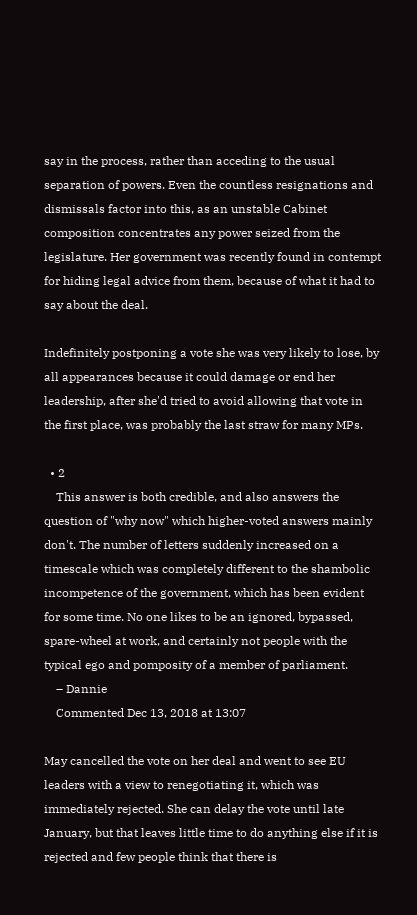say in the process, rather than acceding to the usual separation of powers. Even the countless resignations and dismissals factor into this, as an unstable Cabinet composition concentrates any power seized from the legislature. Her government was recently found in contempt for hiding legal advice from them, because of what it had to say about the deal.

Indefinitely postponing a vote she was very likely to lose, by all appearances because it could damage or end her leadership, after she'd tried to avoid allowing that vote in the first place, was probably the last straw for many MPs.

  • 2
    This answer is both credible, and also answers the question of "why now" which higher-voted answers mainly don't. The number of letters suddenly increased on a timescale which was completely different to the shambolic incompetence of the government, which has been evident for some time. No one likes to be an ignored, bypassed, spare-wheel at work, and certainly not people with the typical ego and pomposity of a member of parliament.
    – Dannie
    Commented Dec 13, 2018 at 13:07

May cancelled the vote on her deal and went to see EU leaders with a view to renegotiating it, which was immediately rejected. She can delay the vote until late January, but that leaves little time to do anything else if it is rejected and few people think that there is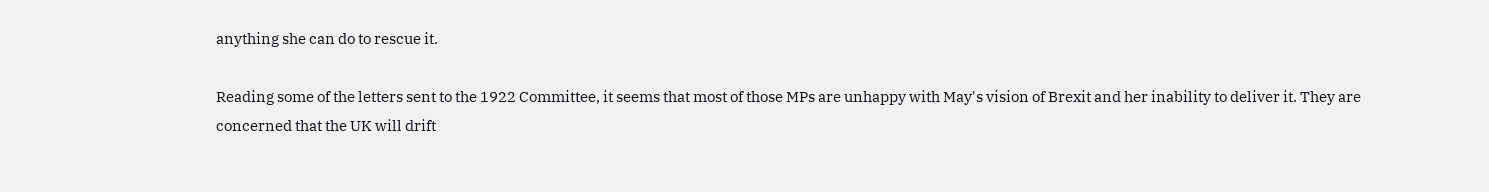anything she can do to rescue it.

Reading some of the letters sent to the 1922 Committee, it seems that most of those MPs are unhappy with May's vision of Brexit and her inability to deliver it. They are concerned that the UK will drift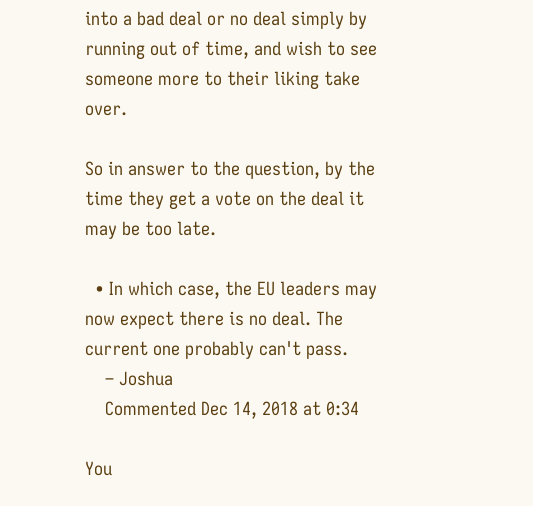into a bad deal or no deal simply by running out of time, and wish to see someone more to their liking take over.

So in answer to the question, by the time they get a vote on the deal it may be too late.

  • In which case, the EU leaders may now expect there is no deal. The current one probably can't pass.
    – Joshua
    Commented Dec 14, 2018 at 0:34

You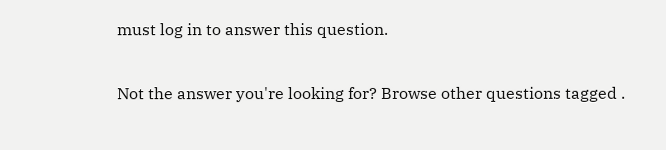must log in to answer this question.

Not the answer you're looking for? Browse other questions tagged .